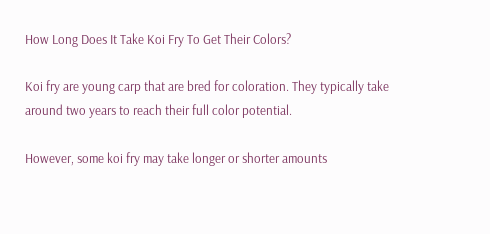How Long Does It Take Koi Fry To Get Their Colors?

Koi fry are young carp that are bred for coloration. They typically take around two years to reach their full color potential.

However, some koi fry may take longer or shorter amounts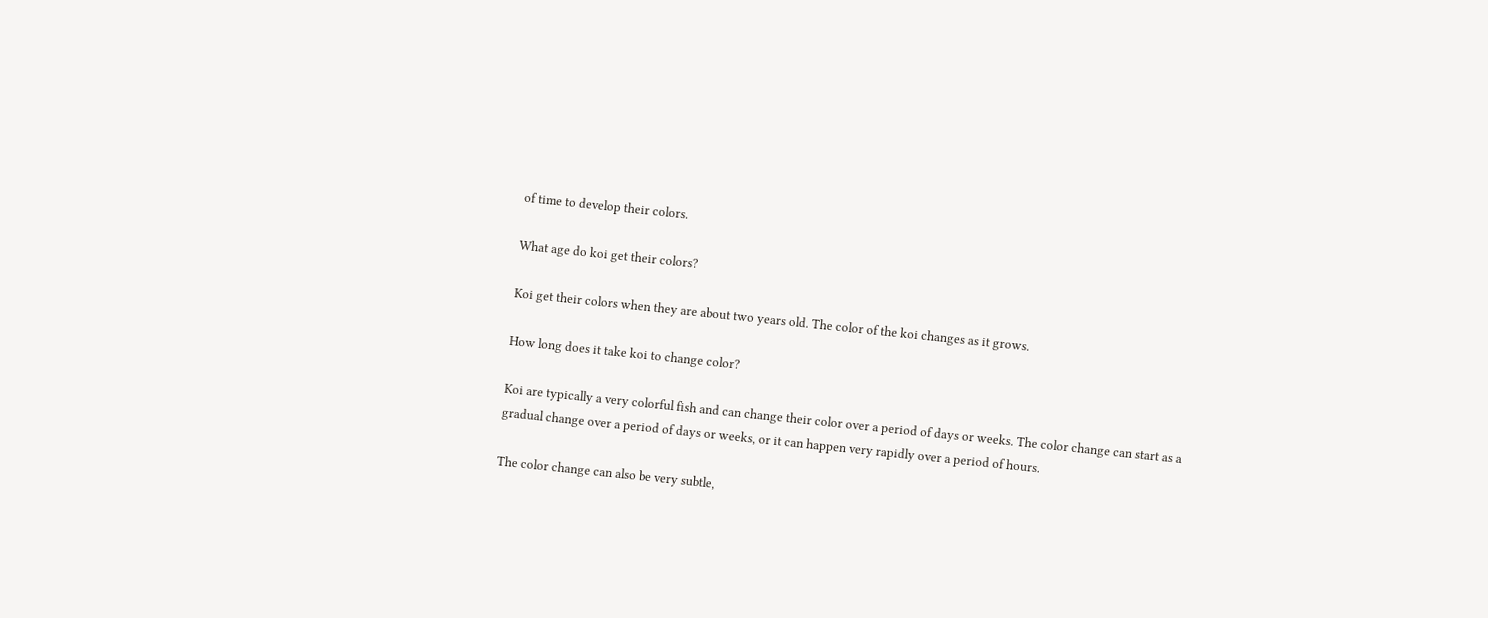of time to develop their colors.

What age do koi get their colors?

Koi get their colors when they are about two years old. The color of the koi changes as it grows.

How long does it take koi to change color?

Koi are typically a very colorful fish and can change their color over a period of days or weeks. The color change can start as a gradual change over a period of days or weeks, or it can happen very rapidly over a period of hours.

The color change can also be very subtle,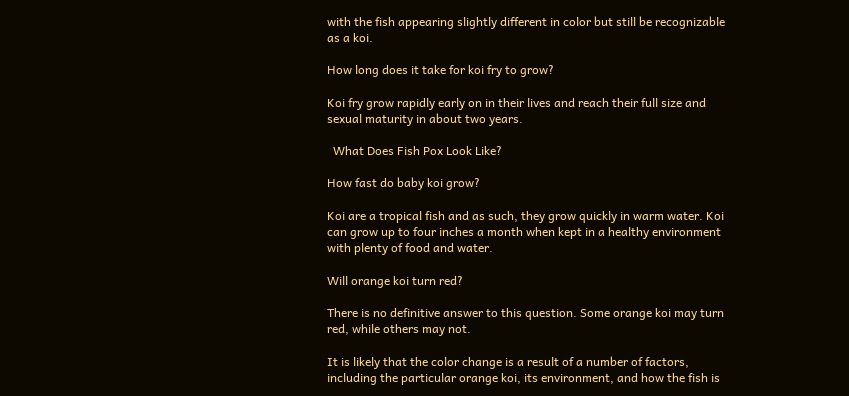with the fish appearing slightly different in color but still be recognizable as a koi.

How long does it take for koi fry to grow?

Koi fry grow rapidly early on in their lives and reach their full size and sexual maturity in about two years.

  What Does Fish Pox Look Like?

How fast do baby koi grow?

Koi are a tropical fish and as such, they grow quickly in warm water. Koi can grow up to four inches a month when kept in a healthy environment with plenty of food and water.

Will orange koi turn red?

There is no definitive answer to this question. Some orange koi may turn red, while others may not.

It is likely that the color change is a result of a number of factors, including the particular orange koi, its environment, and how the fish is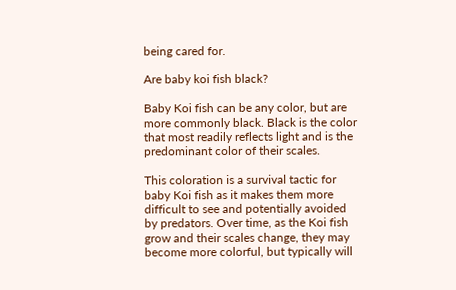being cared for.

Are baby koi fish black?

Baby Koi fish can be any color, but are more commonly black. Black is the color that most readily reflects light and is the predominant color of their scales.

This coloration is a survival tactic for baby Koi fish as it makes them more difficult to see and potentially avoided by predators. Over time, as the Koi fish grow and their scales change, they may become more colorful, but typically will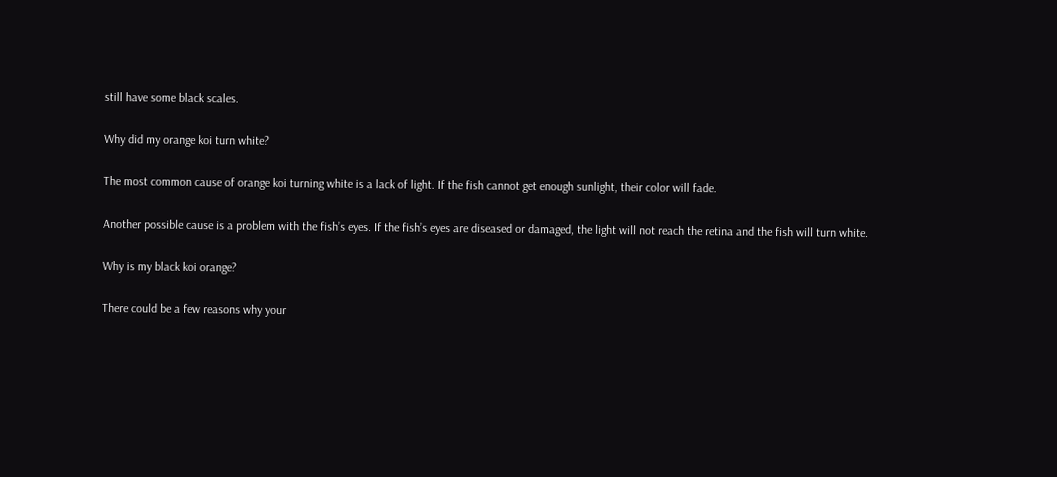still have some black scales.

Why did my orange koi turn white?

The most common cause of orange koi turning white is a lack of light. If the fish cannot get enough sunlight, their color will fade.

Another possible cause is a problem with the fish’s eyes. If the fish’s eyes are diseased or damaged, the light will not reach the retina and the fish will turn white.

Why is my black koi orange?

There could be a few reasons why your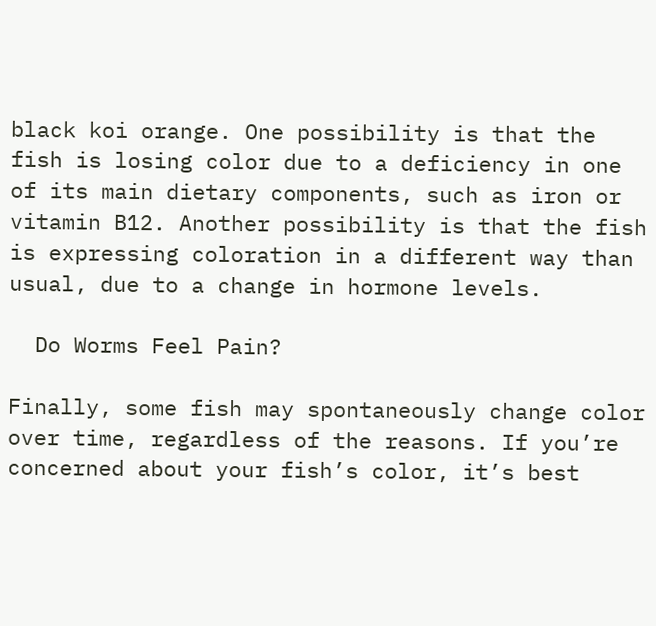black koi orange. One possibility is that the fish is losing color due to a deficiency in one of its main dietary components, such as iron or vitamin B12. Another possibility is that the fish is expressing coloration in a different way than usual, due to a change in hormone levels.

  Do Worms Feel Pain?

Finally, some fish may spontaneously change color over time, regardless of the reasons. If you’re concerned about your fish’s color, it’s best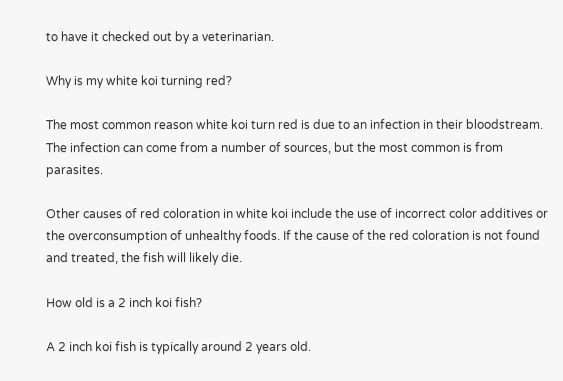to have it checked out by a veterinarian.

Why is my white koi turning red?

The most common reason white koi turn red is due to an infection in their bloodstream. The infection can come from a number of sources, but the most common is from parasites.

Other causes of red coloration in white koi include the use of incorrect color additives or the overconsumption of unhealthy foods. If the cause of the red coloration is not found and treated, the fish will likely die.

How old is a 2 inch koi fish?

A 2 inch koi fish is typically around 2 years old.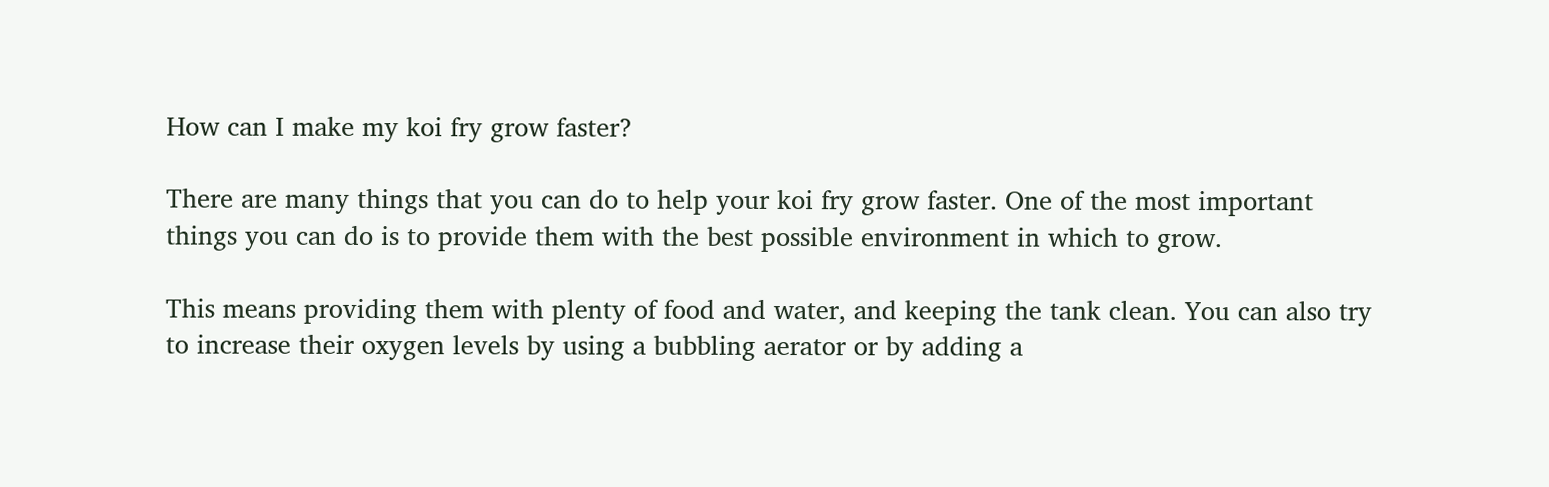How can I make my koi fry grow faster?

There are many things that you can do to help your koi fry grow faster. One of the most important things you can do is to provide them with the best possible environment in which to grow.

This means providing them with plenty of food and water, and keeping the tank clean. You can also try to increase their oxygen levels by using a bubbling aerator or by adding a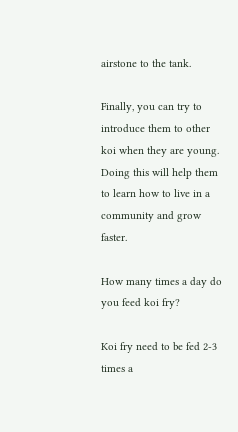airstone to the tank.

Finally, you can try to introduce them to other koi when they are young. Doing this will help them to learn how to live in a community and grow faster.

How many times a day do you feed koi fry?

Koi fry need to be fed 2-3 times a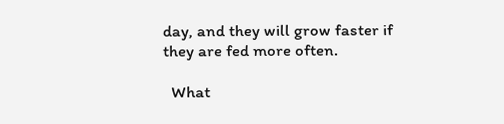day, and they will grow faster if they are fed more often.

  What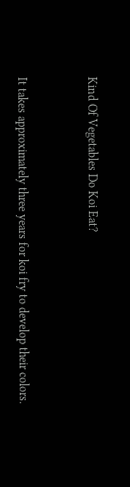Kind Of Vegetables Do Koi Eat?


It takes approximately three years for koi fry to develop their colors.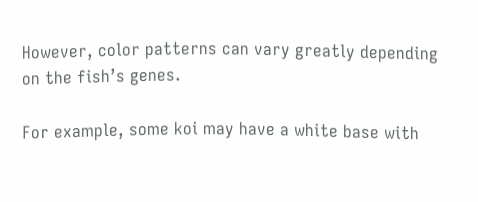However, color patterns can vary greatly depending on the fish’s genes.

For example, some koi may have a white base with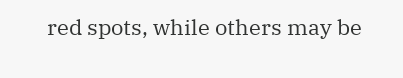red spots, while others may be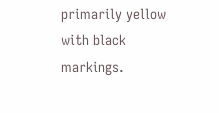primarily yellow with black markings.